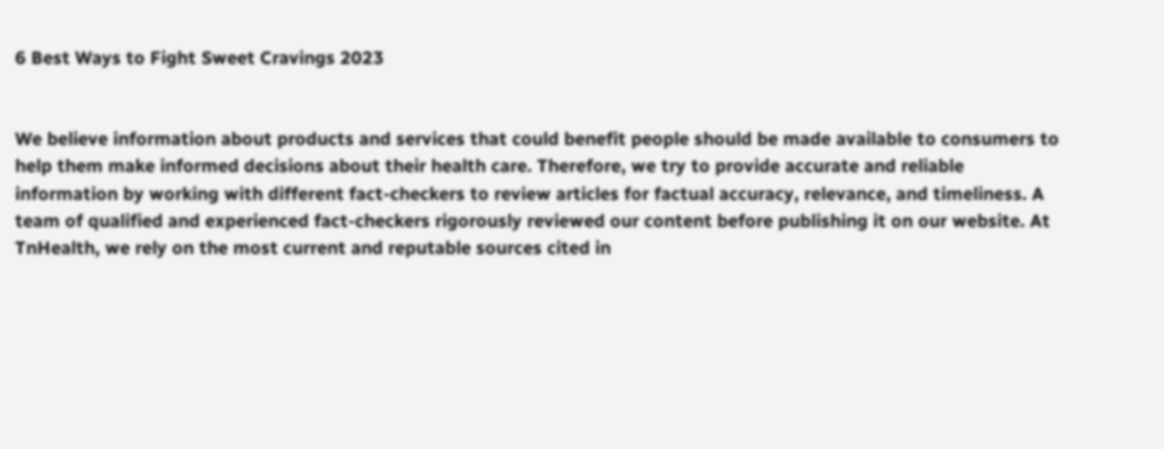6 Best Ways to Fight Sweet Cravings 2023


We believe information about products and services that could benefit people should be made available to consumers to help them make informed decisions about their health care. Therefore, we try to provide accurate and reliable information by working with different fact-checkers to review articles for factual accuracy, relevance, and timeliness. A team of qualified and experienced fact-checkers rigorously reviewed our content before publishing it on our website. At TnHealth, we rely on the most current and reputable sources cited in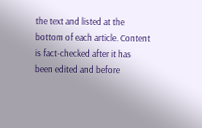the text and listed at the bottom of each article. Content is fact-checked after it has been edited and before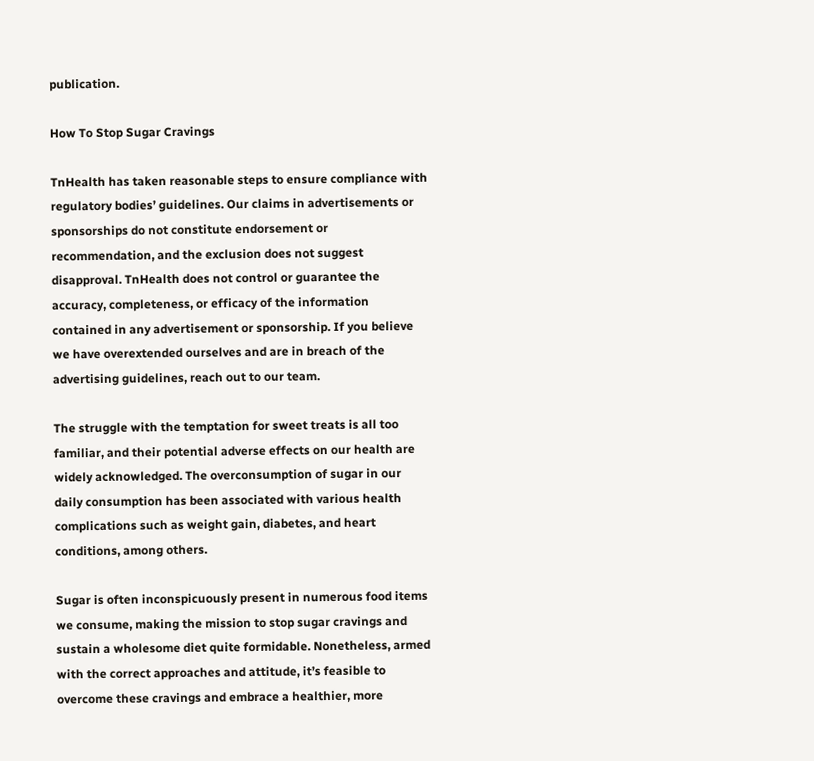publication.

How To Stop Sugar Cravings

TnHealth has taken reasonable steps to ensure compliance with regulatory bodies’ guidelines. Our claims in advertisements or sponsorships do not constitute endorsement or recommendation, and the exclusion does not suggest disapproval. TnHealth does not control or guarantee the accuracy, completeness, or efficacy of the information contained in any advertisement or sponsorship. If you believe we have overextended ourselves and are in breach of the advertising guidelines, reach out to our team.

The struggle with the temptation for sweet treats is all too familiar, and their potential adverse effects on our health are widely acknowledged. The overconsumption of sugar in our daily consumption has been associated with various health complications such as weight gain, diabetes, and heart conditions, among others.

Sugar is often inconspicuously present in numerous food items we consume, making the mission to stop sugar cravings and sustain a wholesome diet quite formidable. Nonetheless, armed with the correct approaches and attitude, it’s feasible to overcome these cravings and embrace a healthier, more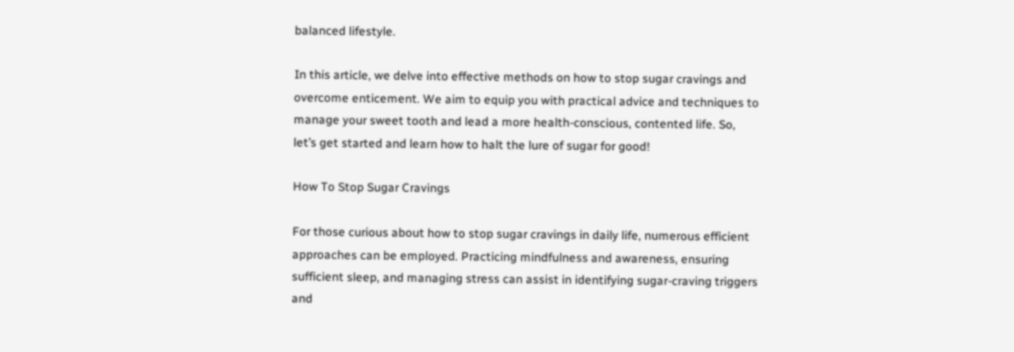balanced lifestyle.

In this article, we delve into effective methods on how to stop sugar cravings and overcome enticement. We aim to equip you with practical advice and techniques to manage your sweet tooth and lead a more health-conscious, contented life. So, let’s get started and learn how to halt the lure of sugar for good!

How To Stop Sugar Cravings

For those curious about how to stop sugar cravings in daily life, numerous efficient approaches can be employed. Practicing mindfulness and awareness, ensuring sufficient sleep, and managing stress can assist in identifying sugar-craving triggers and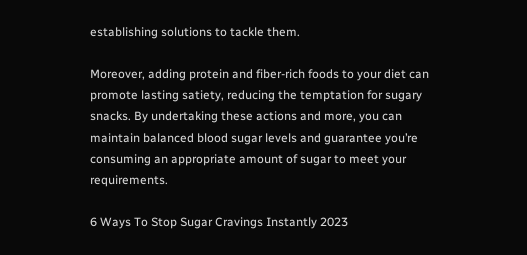establishing solutions to tackle them.

Moreover, adding protein and fiber-rich foods to your diet can promote lasting satiety, reducing the temptation for sugary snacks. By undertaking these actions and more, you can maintain balanced blood sugar levels and guarantee you’re consuming an appropriate amount of sugar to meet your requirements.

6 Ways To Stop Sugar Cravings Instantly 2023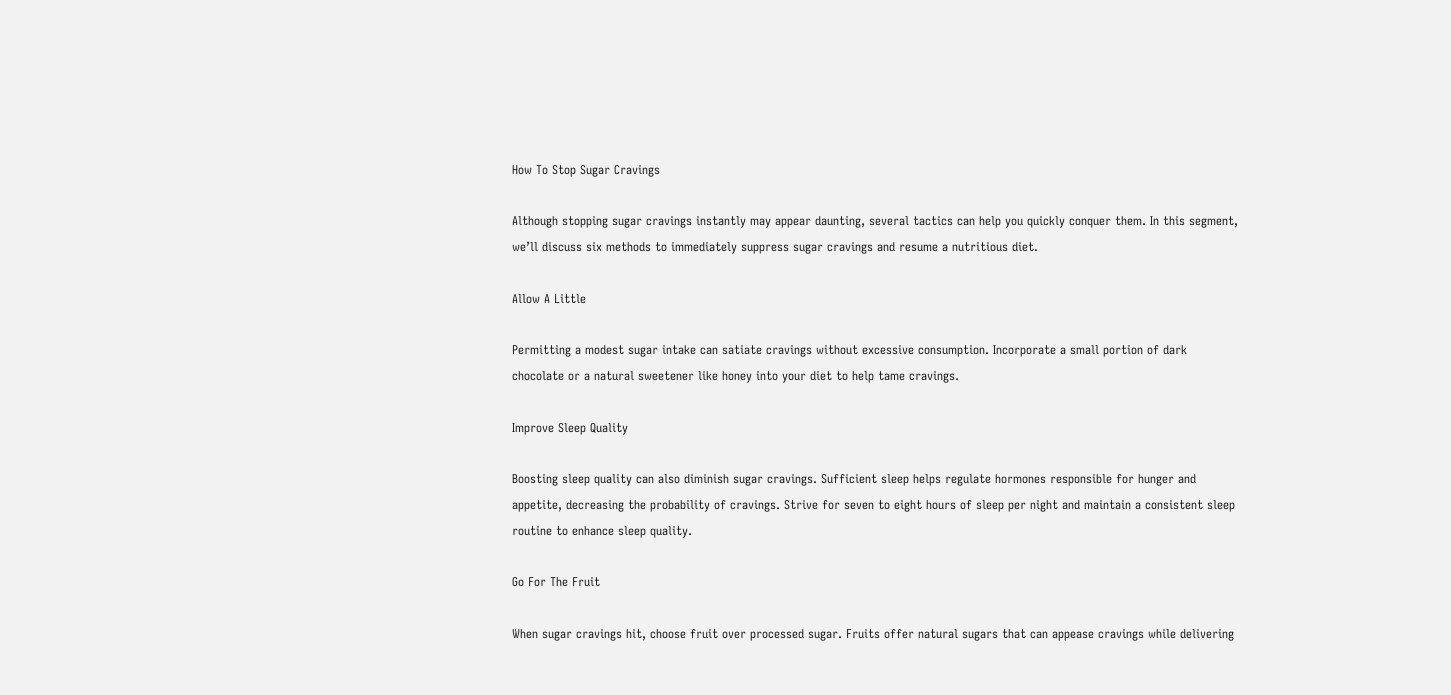How To Stop Sugar Cravings

Although stopping sugar cravings instantly may appear daunting, several tactics can help you quickly conquer them. In this segment, we’ll discuss six methods to immediately suppress sugar cravings and resume a nutritious diet.

Allow A Little

Permitting a modest sugar intake can satiate cravings without excessive consumption. Incorporate a small portion of dark chocolate or a natural sweetener like honey into your diet to help tame cravings.

Improve Sleep Quality

Boosting sleep quality can also diminish sugar cravings. Sufficient sleep helps regulate hormones responsible for hunger and appetite, decreasing the probability of cravings. Strive for seven to eight hours of sleep per night and maintain a consistent sleep routine to enhance sleep quality.

Go For The Fruit

When sugar cravings hit, choose fruit over processed sugar. Fruits offer natural sugars that can appease cravings while delivering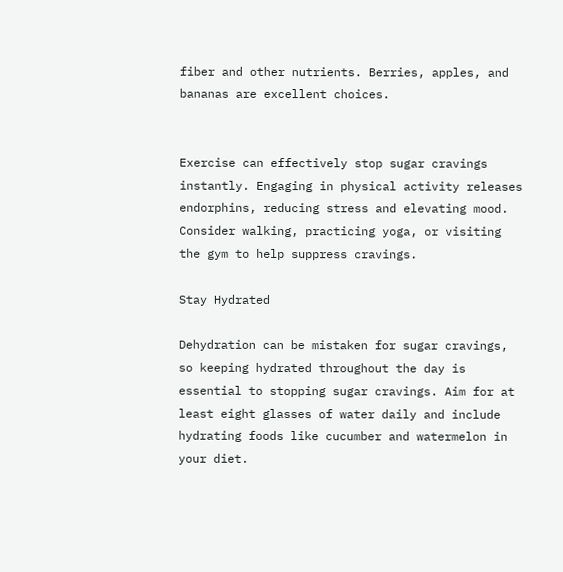fiber and other nutrients. Berries, apples, and bananas are excellent choices.


Exercise can effectively stop sugar cravings instantly. Engaging in physical activity releases endorphins, reducing stress and elevating mood. Consider walking, practicing yoga, or visiting the gym to help suppress cravings.

Stay Hydrated

Dehydration can be mistaken for sugar cravings, so keeping hydrated throughout the day is essential to stopping sugar cravings. Aim for at least eight glasses of water daily and include hydrating foods like cucumber and watermelon in your diet.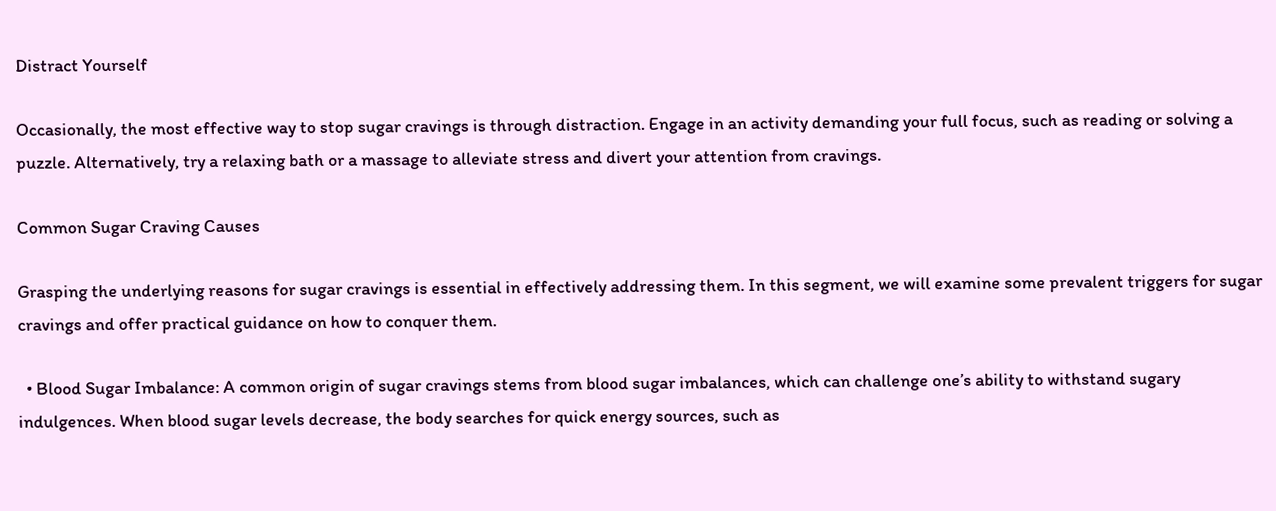Distract Yourself

Occasionally, the most effective way to stop sugar cravings is through distraction. Engage in an activity demanding your full focus, such as reading or solving a puzzle. Alternatively, try a relaxing bath or a massage to alleviate stress and divert your attention from cravings.

Common Sugar Craving Causes

Grasping the underlying reasons for sugar cravings is essential in effectively addressing them. In this segment, we will examine some prevalent triggers for sugar cravings and offer practical guidance on how to conquer them.

  • Blood Sugar Imbalance: A common origin of sugar cravings stems from blood sugar imbalances, which can challenge one’s ability to withstand sugary indulgences. When blood sugar levels decrease, the body searches for quick energy sources, such as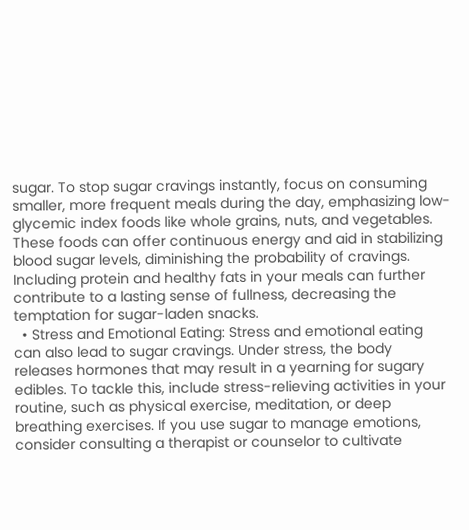sugar. To stop sugar cravings instantly, focus on consuming smaller, more frequent meals during the day, emphasizing low-glycemic index foods like whole grains, nuts, and vegetables. These foods can offer continuous energy and aid in stabilizing blood sugar levels, diminishing the probability of cravings. Including protein and healthy fats in your meals can further contribute to a lasting sense of fullness, decreasing the temptation for sugar-laden snacks.
  • Stress and Emotional Eating: Stress and emotional eating can also lead to sugar cravings. Under stress, the body releases hormones that may result in a yearning for sugary edibles. To tackle this, include stress-relieving activities in your routine, such as physical exercise, meditation, or deep breathing exercises. If you use sugar to manage emotions, consider consulting a therapist or counselor to cultivate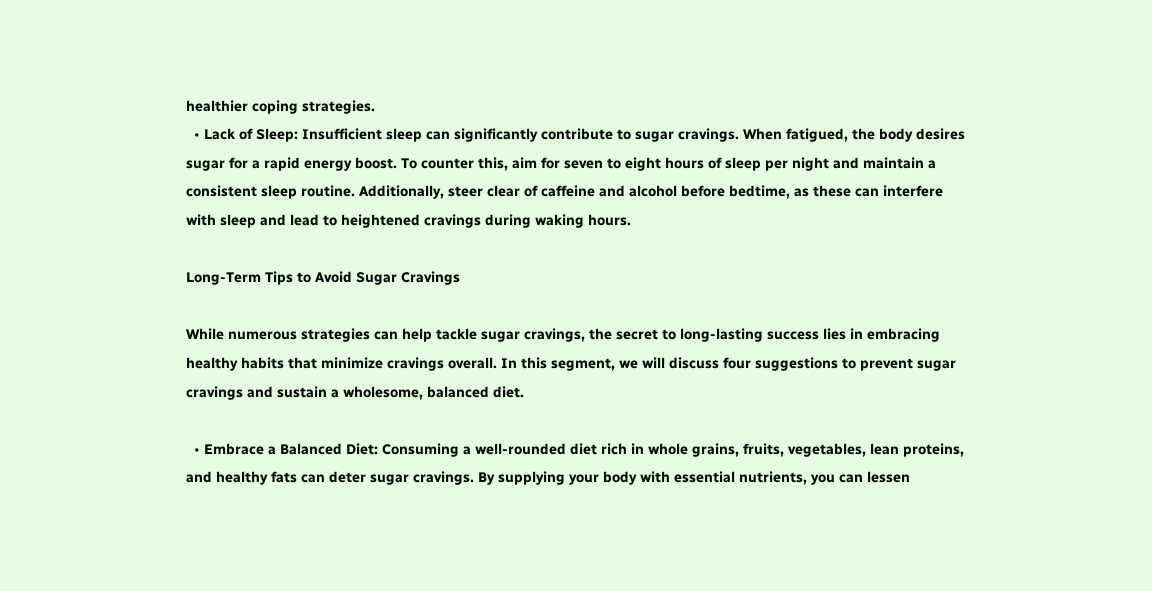healthier coping strategies.
  • Lack of Sleep: Insufficient sleep can significantly contribute to sugar cravings. When fatigued, the body desires sugar for a rapid energy boost. To counter this, aim for seven to eight hours of sleep per night and maintain a consistent sleep routine. Additionally, steer clear of caffeine and alcohol before bedtime, as these can interfere with sleep and lead to heightened cravings during waking hours.

Long-Term Tips to Avoid Sugar Cravings

While numerous strategies can help tackle sugar cravings, the secret to long-lasting success lies in embracing healthy habits that minimize cravings overall. In this segment, we will discuss four suggestions to prevent sugar cravings and sustain a wholesome, balanced diet.

  • Embrace a Balanced Diet: Consuming a well-rounded diet rich in whole grains, fruits, vegetables, lean proteins, and healthy fats can deter sugar cravings. By supplying your body with essential nutrients, you can lessen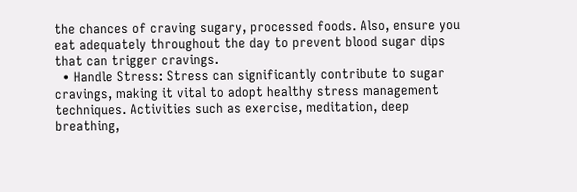the chances of craving sugary, processed foods. Also, ensure you eat adequately throughout the day to prevent blood sugar dips that can trigger cravings.
  • Handle Stress: Stress can significantly contribute to sugar cravings, making it vital to adopt healthy stress management techniques. Activities such as exercise, meditation, deep breathing,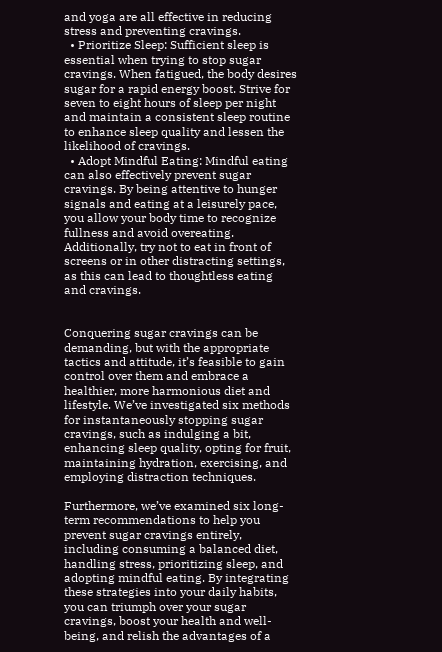and yoga are all effective in reducing stress and preventing cravings.
  • Prioritize Sleep: Sufficient sleep is essential when trying to stop sugar cravings. When fatigued, the body desires sugar for a rapid energy boost. Strive for seven to eight hours of sleep per night and maintain a consistent sleep routine to enhance sleep quality and lessen the likelihood of cravings.
  • Adopt Mindful Eating: Mindful eating can also effectively prevent sugar cravings. By being attentive to hunger signals and eating at a leisurely pace, you allow your body time to recognize fullness and avoid overeating. Additionally, try not to eat in front of screens or in other distracting settings, as this can lead to thoughtless eating and cravings.


Conquering sugar cravings can be demanding, but with the appropriate tactics and attitude, it’s feasible to gain control over them and embrace a healthier, more harmonious diet and lifestyle. We’ve investigated six methods for instantaneously stopping sugar cravings, such as indulging a bit, enhancing sleep quality, opting for fruit, maintaining hydration, exercising, and employing distraction techniques.

Furthermore, we’ve examined six long-term recommendations to help you prevent sugar cravings entirely, including consuming a balanced diet, handling stress, prioritizing sleep, and adopting mindful eating. By integrating these strategies into your daily habits, you can triumph over your sugar cravings, boost your health and well-being, and relish the advantages of a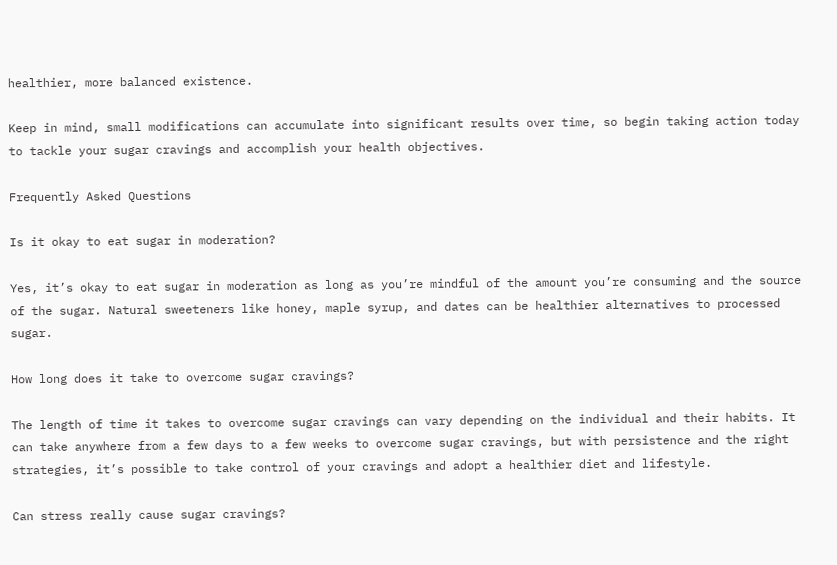healthier, more balanced existence.

Keep in mind, small modifications can accumulate into significant results over time, so begin taking action today to tackle your sugar cravings and accomplish your health objectives.

Frequently Asked Questions

Is it okay to eat sugar in moderation?

Yes, it’s okay to eat sugar in moderation as long as you’re mindful of the amount you’re consuming and the source of the sugar. Natural sweeteners like honey, maple syrup, and dates can be healthier alternatives to processed sugar.

How long does it take to overcome sugar cravings?

The length of time it takes to overcome sugar cravings can vary depending on the individual and their habits. It can take anywhere from a few days to a few weeks to overcome sugar cravings, but with persistence and the right strategies, it’s possible to take control of your cravings and adopt a healthier diet and lifestyle.

Can stress really cause sugar cravings?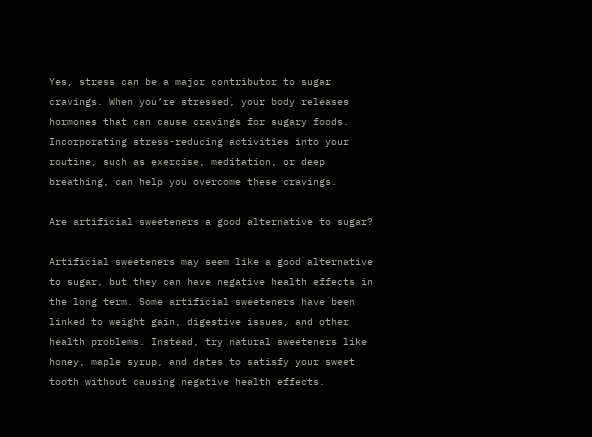Yes, stress can be a major contributor to sugar cravings. When you’re stressed, your body releases hormones that can cause cravings for sugary foods. Incorporating stress-reducing activities into your routine, such as exercise, meditation, or deep breathing, can help you overcome these cravings.

Are artificial sweeteners a good alternative to sugar?

Artificial sweeteners may seem like a good alternative to sugar, but they can have negative health effects in the long term. Some artificial sweeteners have been linked to weight gain, digestive issues, and other health problems. Instead, try natural sweeteners like honey, maple syrup, and dates to satisfy your sweet tooth without causing negative health effects.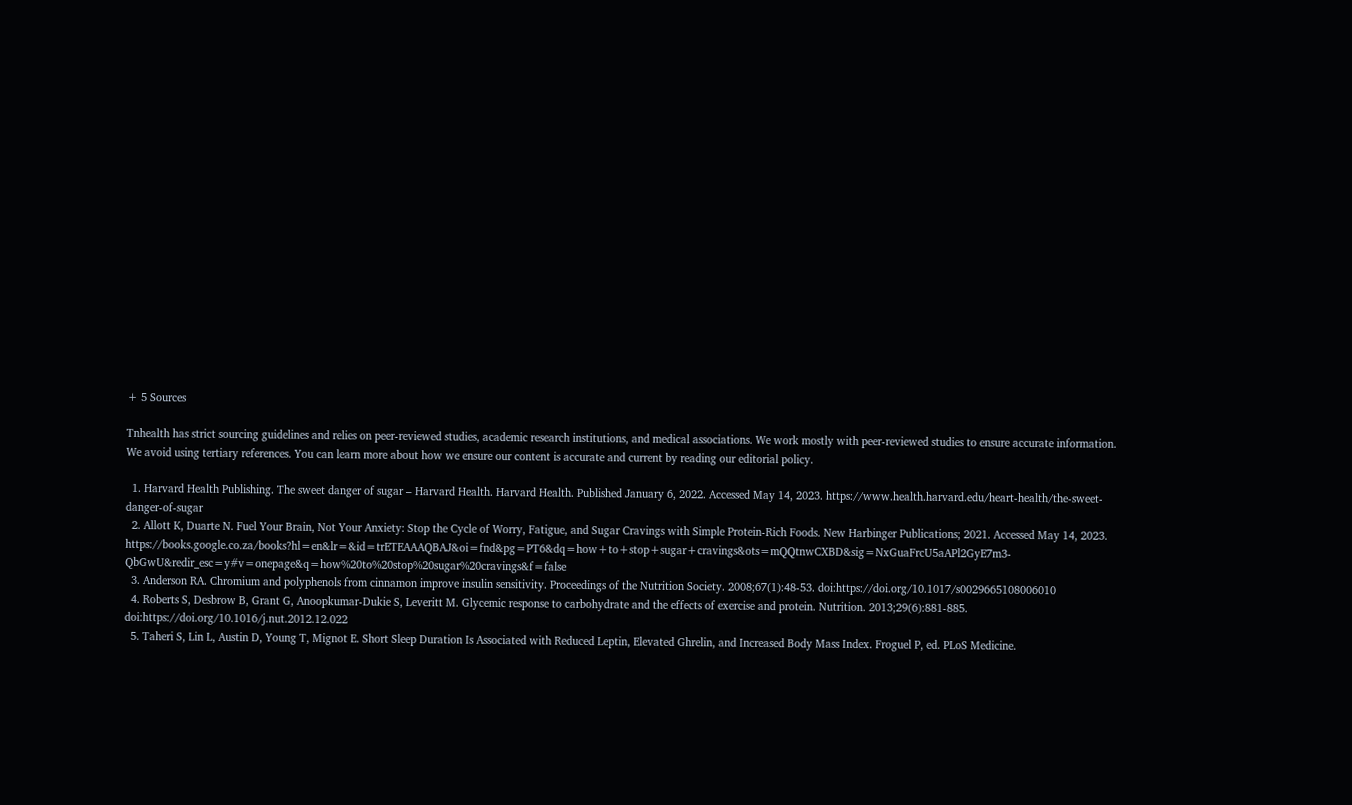+ 5 Sources

Tnhealth has strict sourcing guidelines and relies on peer-reviewed studies, academic research institutions, and medical associations. We work mostly with peer-reviewed studies to ensure accurate information. We avoid using tertiary references. You can learn more about how we ensure our content is accurate and current by reading our editorial policy.

  1. Harvard Health Publishing. The sweet danger of sugar – Harvard Health. Harvard Health. Published January 6, 2022. Accessed May 14, 2023. https://www.health.harvard.edu/heart-health/the-sweet-danger-of-sugar
  2. Allott K, Duarte N. Fuel Your Brain, Not Your Anxiety: Stop the Cycle of Worry, Fatigue, and Sugar Cravings with Simple Protein-Rich Foods. New Harbinger Publications; 2021. Accessed May 14, 2023. https://books.google.co.za/books?hl=en&lr=&id=trETEAAAQBAJ&oi=fnd&pg=PT6&dq=how+to+stop+sugar+cravings&ots=mQQtnwCXBD&sig=NxGuaFrcU5aAPl2GyE7m3-QbGwU&redir_esc=y#v=onepage&q=how%20to%20stop%20sugar%20cravings&f=false
  3. Anderson RA. Chromium and polyphenols from cinnamon improve insulin sensitivity. Proceedings of the Nutrition Society. 2008;67(1):48-53. doi:https://doi.org/10.1017/s0029665108006010
  4. Roberts S, Desbrow B, Grant G, Anoopkumar-Dukie S, Leveritt M. Glycemic response to carbohydrate and the effects of exercise and protein. Nutrition. 2013;29(6):881-885. doi:https://doi.org/10.1016/j.nut.2012.12.022
  5. Taheri S, Lin L, Austin D, Young T, Mignot E. Short Sleep Duration Is Associated with Reduced Leptin, Elevated Ghrelin, and Increased Body Mass Index. Froguel P, ed. PLoS Medicine.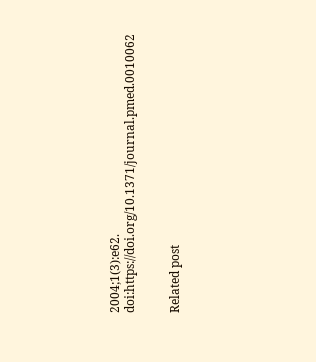2004;1(3):e62. doi:https://doi.org/10.1371/journal.pmed.0010062


Related post